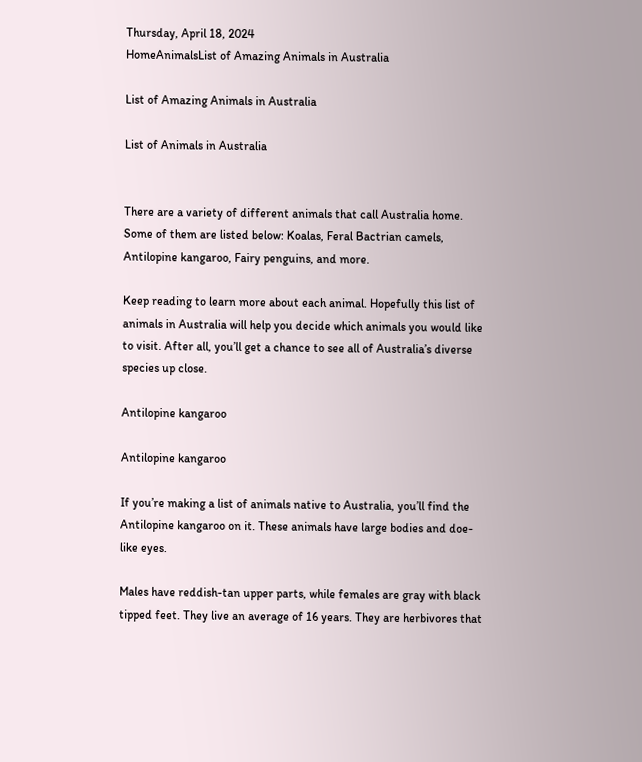Thursday, April 18, 2024
HomeAnimalsList of Amazing Animals in Australia

List of Amazing Animals in Australia

List of Animals in Australia


There are a variety of different animals that call Australia home. Some of them are listed below: Koalas, Feral Bactrian camels, Antilopine kangaroo, Fairy penguins, and more.

Keep reading to learn more about each animal. Hopefully this list of animals in Australia will help you decide which animals you would like to visit. After all, you’ll get a chance to see all of Australia’s diverse species up close.

Antilopine kangaroo

Antilopine kangaroo

If you’re making a list of animals native to Australia, you’ll find the Antilopine kangaroo on it. These animals have large bodies and doe-like eyes.

Males have reddish-tan upper parts, while females are gray with black tipped feet. They live an average of 16 years. They are herbivores that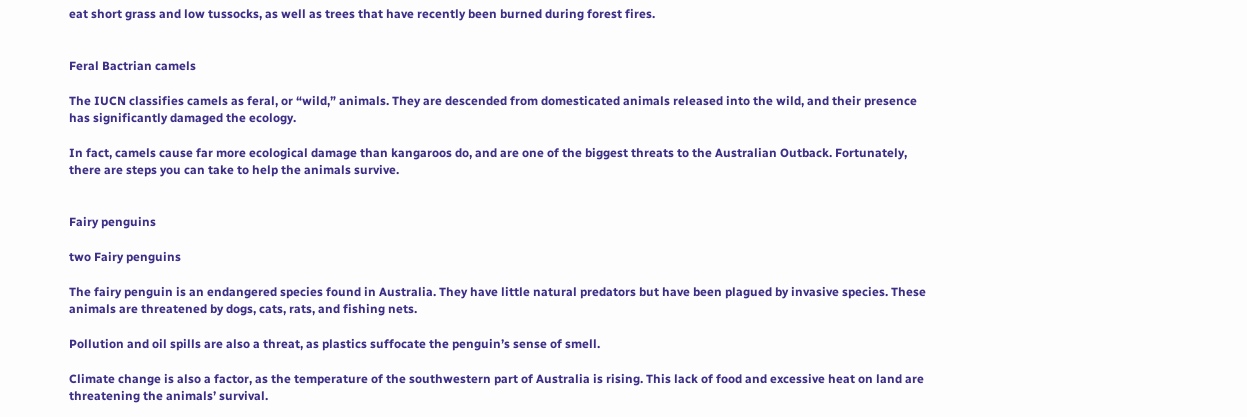eat short grass and low tussocks, as well as trees that have recently been burned during forest fires.


Feral Bactrian camels

The IUCN classifies camels as feral, or “wild,” animals. They are descended from domesticated animals released into the wild, and their presence has significantly damaged the ecology.

In fact, camels cause far more ecological damage than kangaroos do, and are one of the biggest threats to the Australian Outback. Fortunately, there are steps you can take to help the animals survive.


Fairy penguins

two Fairy penguins

The fairy penguin is an endangered species found in Australia. They have little natural predators but have been plagued by invasive species. These animals are threatened by dogs, cats, rats, and fishing nets.

Pollution and oil spills are also a threat, as plastics suffocate the penguin’s sense of smell.

Climate change is also a factor, as the temperature of the southwestern part of Australia is rising. This lack of food and excessive heat on land are threatening the animals’ survival.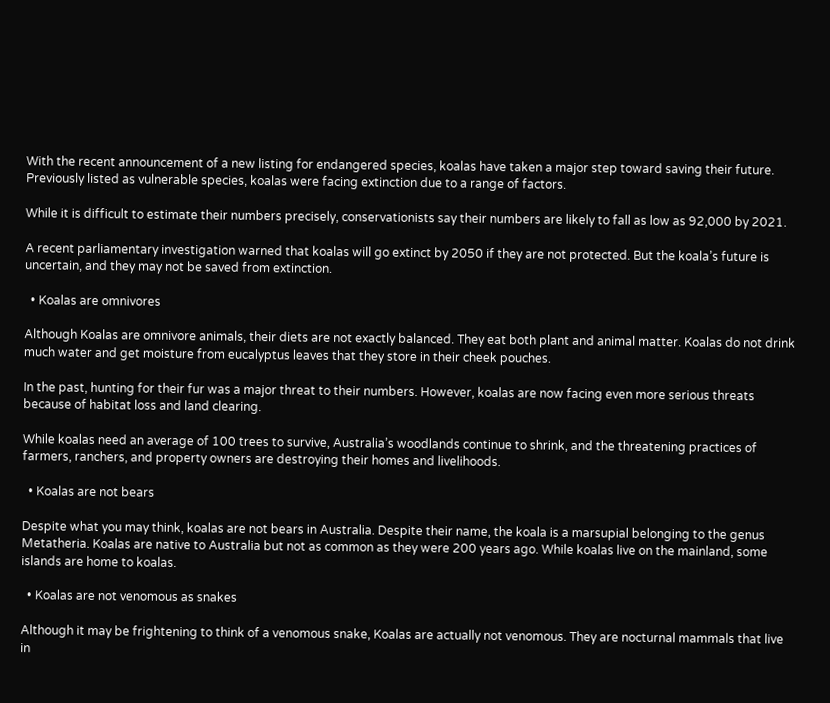With the recent announcement of a new listing for endangered species, koalas have taken a major step toward saving their future. Previously listed as vulnerable species, koalas were facing extinction due to a range of factors.

While it is difficult to estimate their numbers precisely, conservationists say their numbers are likely to fall as low as 92,000 by 2021.

A recent parliamentary investigation warned that koalas will go extinct by 2050 if they are not protected. But the koala’s future is uncertain, and they may not be saved from extinction.

  • Koalas are omnivores

Although Koalas are omnivore animals, their diets are not exactly balanced. They eat both plant and animal matter. Koalas do not drink much water and get moisture from eucalyptus leaves that they store in their cheek pouches.

In the past, hunting for their fur was a major threat to their numbers. However, koalas are now facing even more serious threats because of habitat loss and land clearing.

While koalas need an average of 100 trees to survive, Australia’s woodlands continue to shrink, and the threatening practices of farmers, ranchers, and property owners are destroying their homes and livelihoods.

  • Koalas are not bears

Despite what you may think, koalas are not bears in Australia. Despite their name, the koala is a marsupial belonging to the genus Metatheria. Koalas are native to Australia but not as common as they were 200 years ago. While koalas live on the mainland, some islands are home to koalas.

  • Koalas are not venomous as snakes

Although it may be frightening to think of a venomous snake, Koalas are actually not venomous. They are nocturnal mammals that live in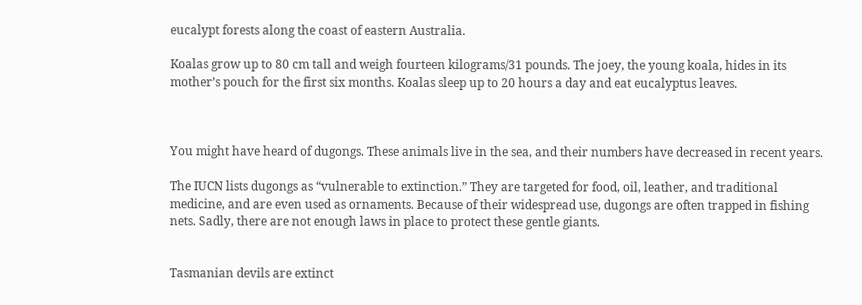eucalypt forests along the coast of eastern Australia.

Koalas grow up to 80 cm tall and weigh fourteen kilograms/31 pounds. The joey, the young koala, hides in its mother’s pouch for the first six months. Koalas sleep up to 20 hours a day and eat eucalyptus leaves.



You might have heard of dugongs. These animals live in the sea, and their numbers have decreased in recent years.

The IUCN lists dugongs as “vulnerable to extinction.” They are targeted for food, oil, leather, and traditional medicine, and are even used as ornaments. Because of their widespread use, dugongs are often trapped in fishing nets. Sadly, there are not enough laws in place to protect these gentle giants.


Tasmanian devils are extinct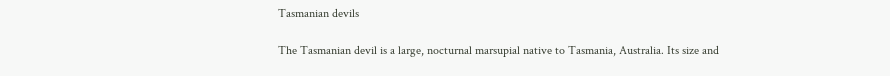Tasmanian devils

The Tasmanian devil is a large, nocturnal marsupial native to Tasmania, Australia. Its size and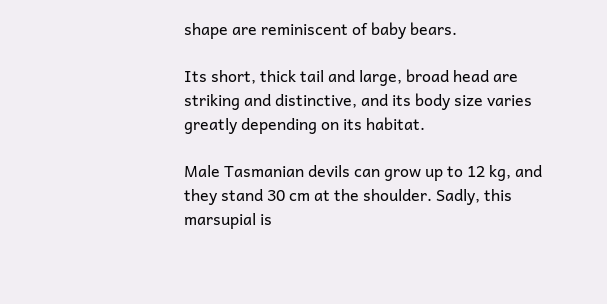shape are reminiscent of baby bears.

Its short, thick tail and large, broad head are striking and distinctive, and its body size varies greatly depending on its habitat.

Male Tasmanian devils can grow up to 12 kg, and they stand 30 cm at the shoulder. Sadly, this marsupial is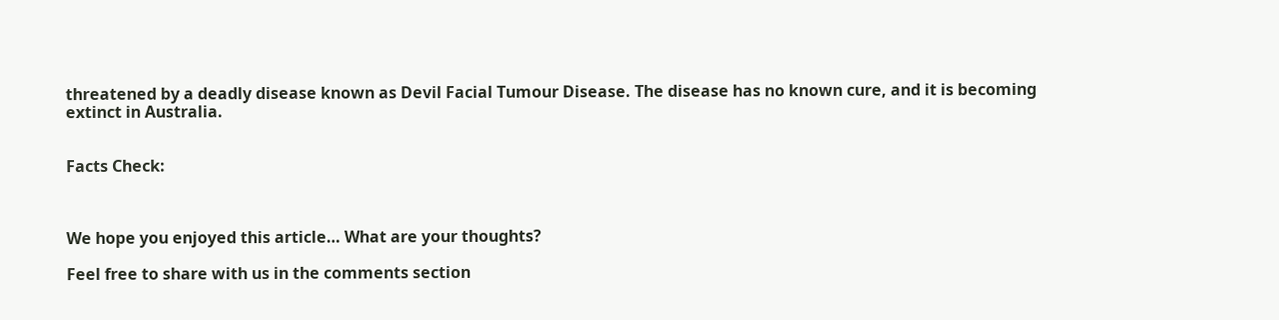threatened by a deadly disease known as Devil Facial Tumour Disease. The disease has no known cure, and it is becoming extinct in Australia.


Facts Check:



We hope you enjoyed this article… What are your thoughts?

Feel free to share with us in the comments section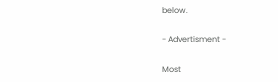below.

- Advertisment -

Most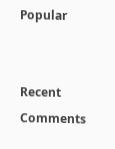Popular


Recent Comments